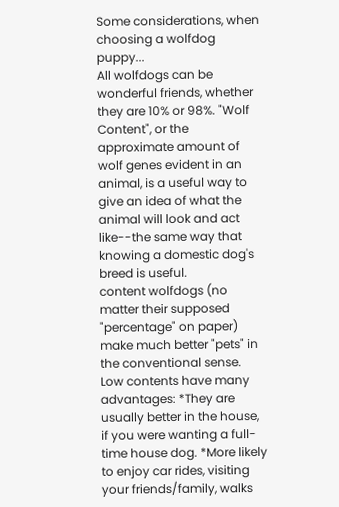Some considerations, when choosing a wolfdog puppy...
All wolfdogs can be wonderful friends, whether they are 10% or 98%. "Wolf Content", or the approximate amount of wolf genes evident in an animal, is a useful way to give an idea of what the animal will look and act like--the same way that knowing a domestic dog's breed is useful.
content wolfdogs (no matter their supposed "percentage" on paper) make much better "pets" in the conventional sense. Low contents have many advantages: *They are usually better in the house, if you were wanting a full-time house dog. *More likely to enjoy car rides, visiting your friends/family, walks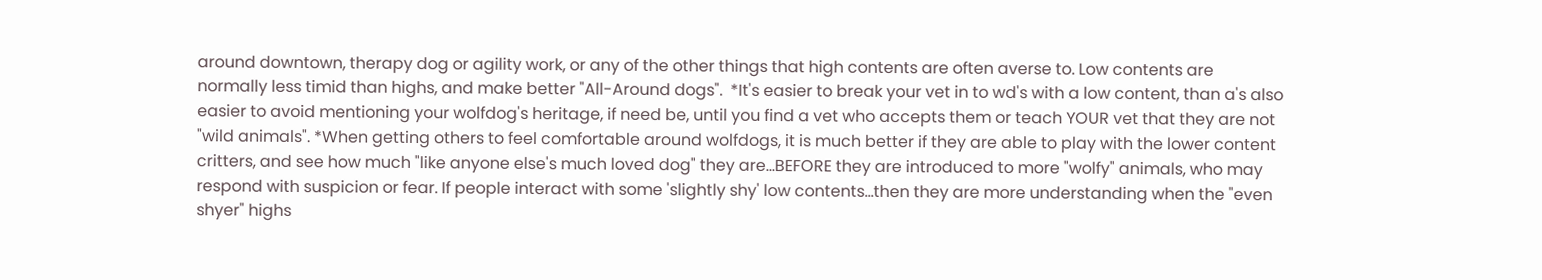around downtown, therapy dog or agility work, or any of the other things that high contents are often averse to. Low contents are normally less timid than highs, and make better "All-Around dogs".  *It's easier to break your vet in to wd's with a low content, than a's also easier to avoid mentioning your wolfdog's heritage, if need be, until you find a vet who accepts them or teach YOUR vet that they are not "wild animals". *When getting others to feel comfortable around wolfdogs, it is much better if they are able to play with the lower content critters, and see how much "like anyone else's much loved dog" they are...BEFORE they are introduced to more "wolfy" animals, who may respond with suspicion or fear. If people interact with some 'slightly shy' low contents...then they are more understanding when the "even shyer" highs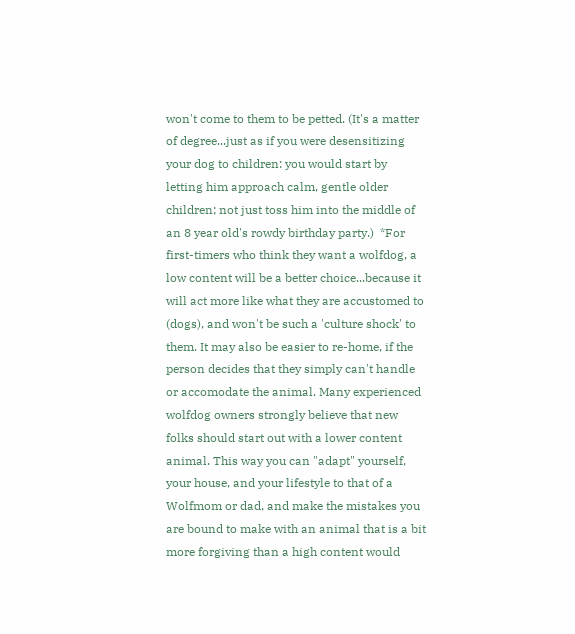won't come to them to be petted. (It's a matter of degree...just as if you were desensitizing your dog to children: you would start by letting him approach calm, gentle older children; not just toss him into the middle of an 8 year old's rowdy birthday party.)  *For first-timers who think they want a wolfdog, a low content will be a better choice...because it will act more like what they are accustomed to (dogs), and won't be such a 'culture shock' to them. It may also be easier to re-home, if the person decides that they simply can't handle or accomodate the animal. Many experienced wolfdog owners strongly believe that new folks should start out with a lower content animal. This way you can "adapt" yourself, your house, and your lifestyle to that of a Wolfmom or dad, and make the mistakes you are bound to make with an animal that is a bit more forgiving than a high content would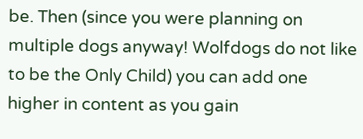be. Then (since you were planning on multiple dogs anyway! Wolfdogs do not like to be the Only Child) you can add one higher in content as you gain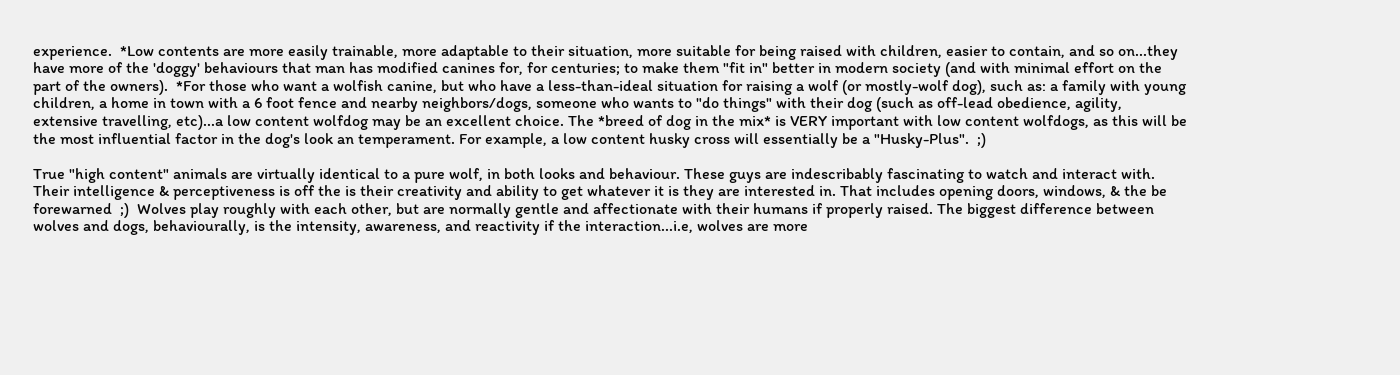experience.  *Low contents are more easily trainable, more adaptable to their situation, more suitable for being raised with children, easier to contain, and so on...they have more of the 'doggy' behaviours that man has modified canines for, for centuries; to make them "fit in" better in modern society (and with minimal effort on the part of the owners).  *For those who want a wolfish canine, but who have a less-than-ideal situation for raising a wolf (or mostly-wolf dog), such as: a family with young children, a home in town with a 6 foot fence and nearby neighbors/dogs, someone who wants to "do things" with their dog (such as off-lead obedience, agility, extensive travelling, etc)...a low content wolfdog may be an excellent choice. The *breed of dog in the mix* is VERY important with low content wolfdogs, as this will be the most influential factor in the dog's look an temperament. For example, a low content husky cross will essentially be a "Husky-Plus".  ;)

True "high content" animals are virtually identical to a pure wolf, in both looks and behaviour. These guys are indescribably fascinating to watch and interact with. Their intelligence & perceptiveness is off the is their creativity and ability to get whatever it is they are interested in. That includes opening doors, windows, & the be forewarned  ;)  Wolves play roughly with each other, but are normally gentle and affectionate with their humans if properly raised. The biggest difference between wolves and dogs, behaviourally, is the intensity, awareness, and reactivity if the interaction...i.e, wolves are more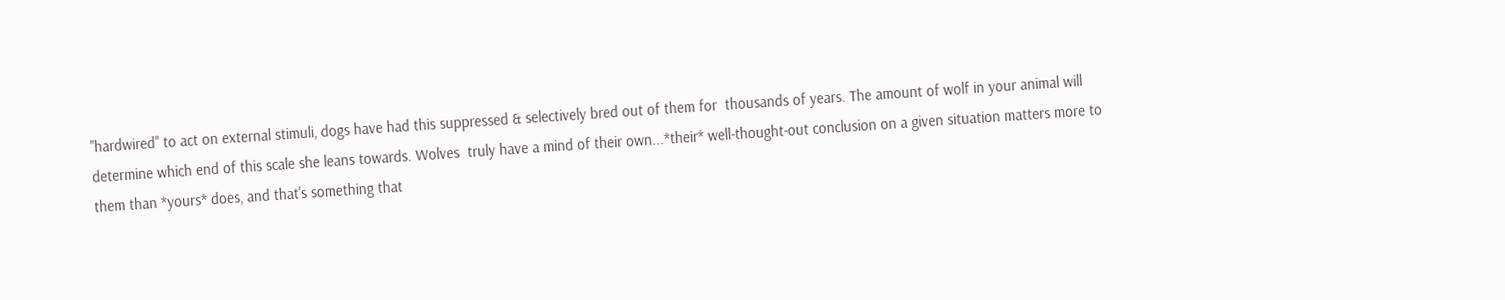"hardwired" to act on external stimuli, dogs have had this suppressed & selectively bred out of them for  thousands of years. The amount of wolf in your animal will determine which end of this scale she leans towards. Wolves  truly have a mind of their own...*their* well-thought-out conclusion on a given situation matters more to them than *yours* does, and that's something that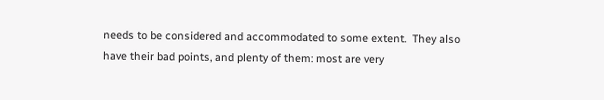needs to be considered and accommodated to some extent.  They also have their bad points, and plenty of them: most are very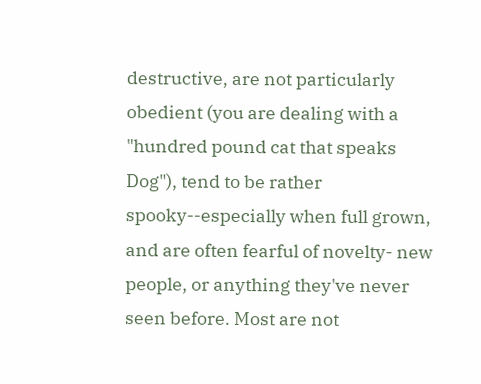destructive, are not particularly obedient (you are dealing with a "hundred pound cat that speaks Dog"), tend to be rather spooky--especially when full grown, and are often fearful of novelty- new people, or anything they've never seen before. Most are not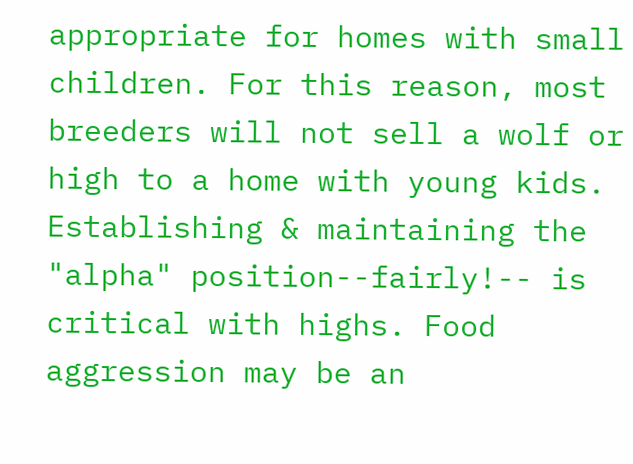appropriate for homes with small children. For this reason, most breeders will not sell a wolf or high to a home with young kids. Establishing & maintaining the "alpha" position--fairly!-- is critical with highs. Food aggression may be an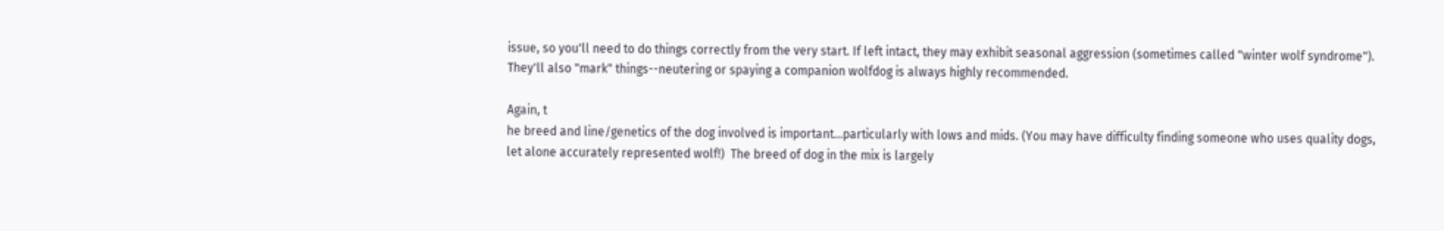issue, so you'll need to do things correctly from the very start. If left intact, they may exhibit seasonal aggression (sometimes called "winter wolf syndrome"). They'll also "mark" things--neutering or spaying a companion wolfdog is always highly recommended.

Again, t
he breed and line/genetics of the dog involved is important...particularly with lows and mids. (You may have difficulty finding someone who uses quality dogs, let alone accurately represented wolf!)  The breed of dog in the mix is largely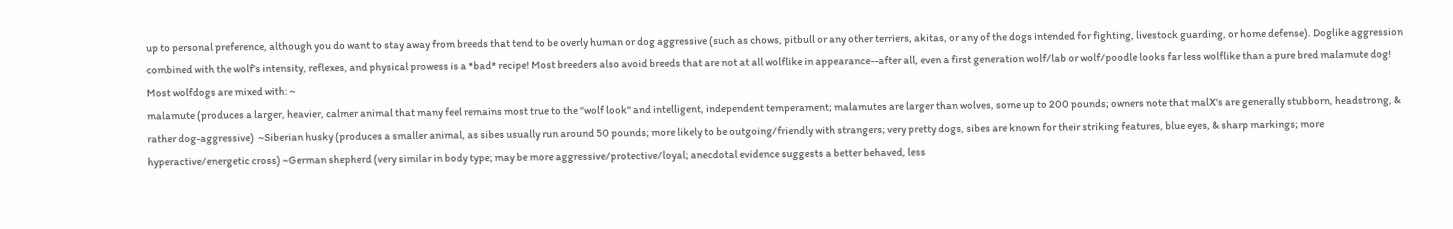up to personal preference, although you do want to stay away from breeds that tend to be overly human or dog aggressive (such as chows, pitbull or any other terriers, akitas, or any of the dogs intended for fighting, livestock guarding, or home defense). Doglike aggression combined with the wolf's intensity, reflexes, and physical prowess is a *bad* recipe! Most breeders also avoid breeds that are not at all wolflike in appearance--after all, even a first generation wolf/lab or wolf/poodle looks far less wolflike than a pure bred malamute dog!
Most wolfdogs are mixed with: ~
malamute (produces a larger, heavier, calmer animal that many feel remains most true to the "wolf look" and intelligent, independent temperament; malamutes are larger than wolves, some up to 200 pounds; owners note that malX's are generally stubborn, headstrong, & rather dog-aggressive)  ~Siberian husky (produces a smaller animal, as sibes usually run around 50 pounds; more likely to be outgoing/friendly with strangers; very pretty dogs, sibes are known for their striking features, blue eyes, & sharp markings; more hyperactive/energetic cross) ~German shepherd (very similar in body type; may be more aggressive/protective/loyal; anecdotal evidence suggests a better behaved, less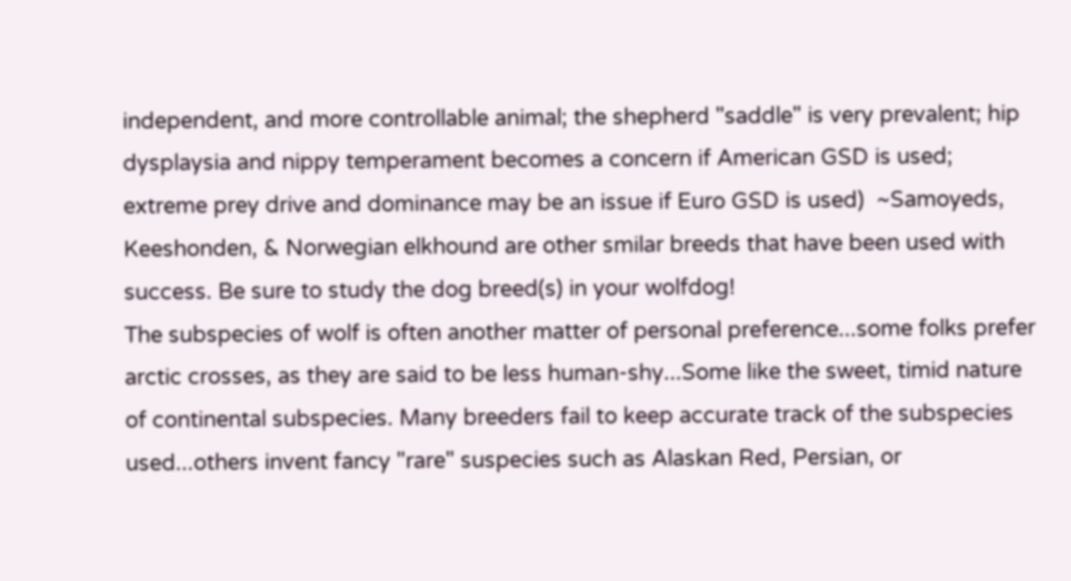independent, and more controllable animal; the shepherd "saddle" is very prevalent; hip dysplaysia and nippy temperament becomes a concern if American GSD is used; extreme prey drive and dominance may be an issue if Euro GSD is used)  ~Samoyeds, Keeshonden, & Norwegian elkhound are other smilar breeds that have been used with success. Be sure to study the dog breed(s) in your wolfdog!
The subspecies of wolf is often another matter of personal preference...some folks prefer arctic crosses, as they are said to be less human-shy...Some like the sweet, timid nature of continental subspecies. Many breeders fail to keep accurate track of the subspecies used...others invent fancy "rare" suspecies such as Alaskan Red, Persian, or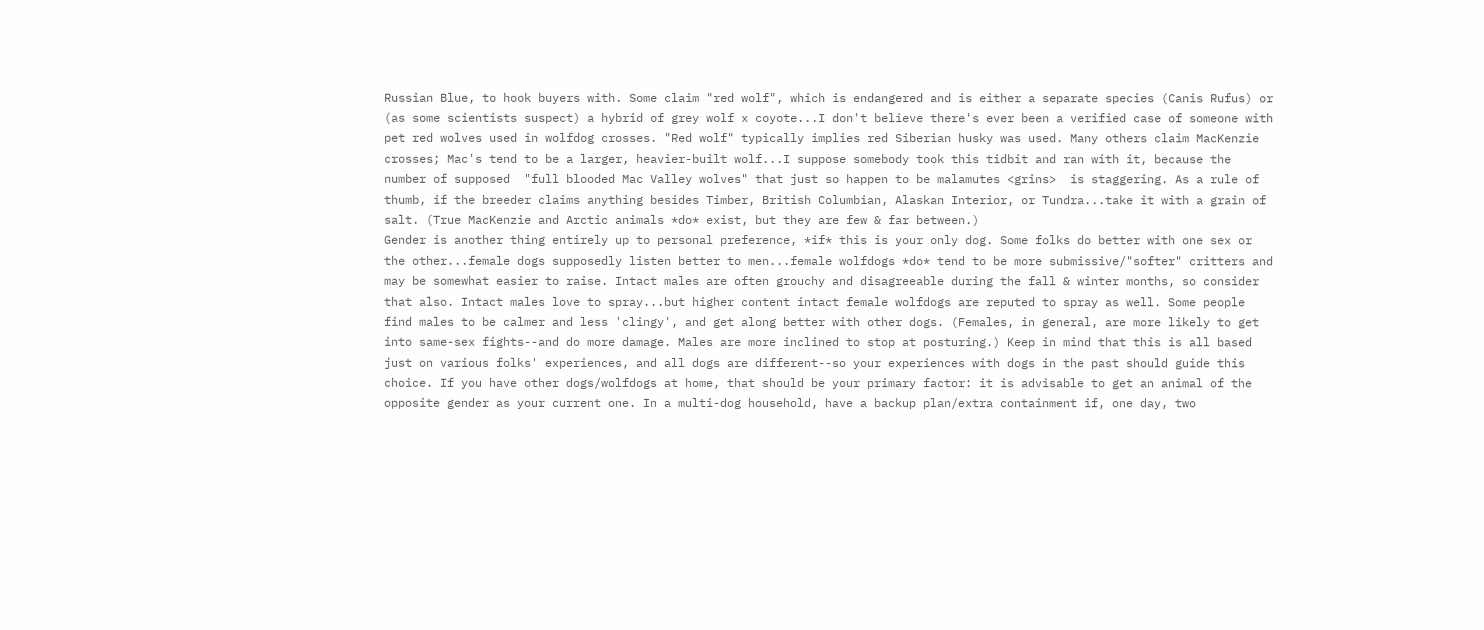Russian Blue, to hook buyers with. Some claim "red wolf", which is endangered and is either a separate species (Canis Rufus) or (as some scientists suspect) a hybrid of grey wolf x coyote...I don't believe there's ever been a verified case of someone with pet red wolves used in wolfdog crosses. "Red wolf" typically implies red Siberian husky was used. Many others claim MacKenzie crosses; Mac's tend to be a larger, heavier-built wolf...I suppose somebody took this tidbit and ran with it, because the number of supposed  "full blooded Mac Valley wolves" that just so happen to be malamutes <grins>  is staggering. As a rule of thumb, if the breeder claims anything besides Timber, British Columbian, Alaskan Interior, or Tundra...take it with a grain of salt. (True MacKenzie and Arctic animals *do* exist, but they are few & far between.)
Gender is another thing entirely up to personal preference, *if* this is your only dog. Some folks do better with one sex or the other...female dogs supposedly listen better to men...female wolfdogs *do* tend to be more submissive/"softer" critters and may be somewhat easier to raise. Intact males are often grouchy and disagreeable during the fall & winter months, so consider that also. Intact males love to spray...but higher content intact female wolfdogs are reputed to spray as well. Some people find males to be calmer and less 'clingy', and get along better with other dogs. (Females, in general, are more likely to get into same-sex fights--and do more damage. Males are more inclined to stop at posturing.) Keep in mind that this is all based just on various folks' experiences, and all dogs are different--so your experiences with dogs in the past should guide this choice. If you have other dogs/wolfdogs at home, that should be your primary factor: it is advisable to get an animal of the opposite gender as your current one. In a multi-dog household, have a backup plan/extra containment if, one day, two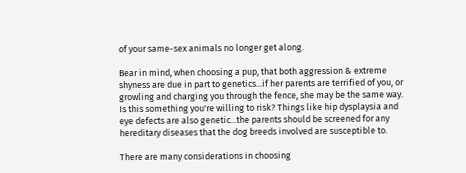of your same-sex animals no longer get along.

Bear in mind, when choosing a pup, that both aggression & extreme shyness are due in part to genetics...if her parents are terrified of you, or growling and charging you through the fence, she may be the same way. Is this something you're willing to risk? Things like hip dysplaysia and eye defects are also genetic...the parents should be screened for any hereditary diseases that the dog breeds involved are susceptible to.

There are many considerations in choosing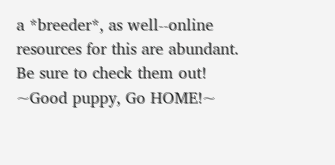a *breeder*, as well--online resources for this are abundant. Be sure to check them out!
~Good puppy, Go HOME!~